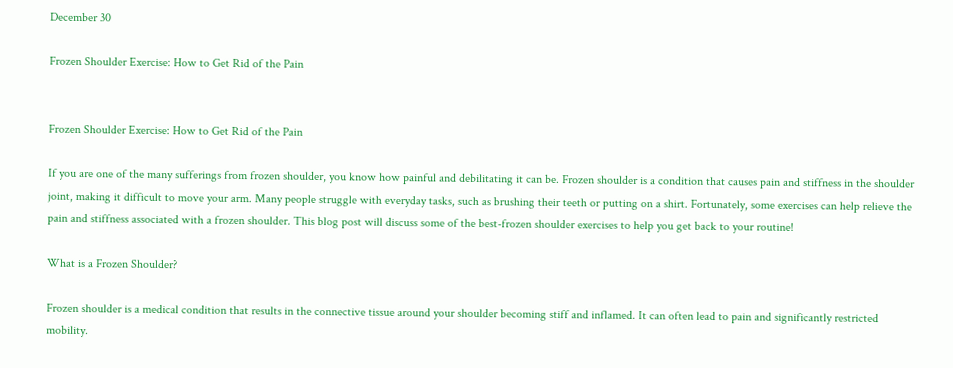December 30

Frozen Shoulder Exercise: How to Get Rid of the Pain


Frozen Shoulder Exercise: How to Get Rid of the Pain

If you are one of the many sufferings from frozen shoulder, you know how painful and debilitating it can be. Frozen shoulder is a condition that causes pain and stiffness in the shoulder joint, making it difficult to move your arm. Many people struggle with everyday tasks, such as brushing their teeth or putting on a shirt. Fortunately, some exercises can help relieve the pain and stiffness associated with a frozen shoulder. This blog post will discuss some of the best-frozen shoulder exercises to help you get back to your routine!

What is a Frozen Shoulder?

Frozen shoulder is a medical condition that results in the connective tissue around your shoulder becoming stiff and inflamed. It can often lead to pain and significantly restricted mobility.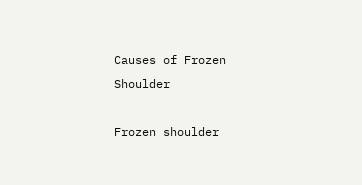Causes of Frozen Shoulder

Frozen shoulder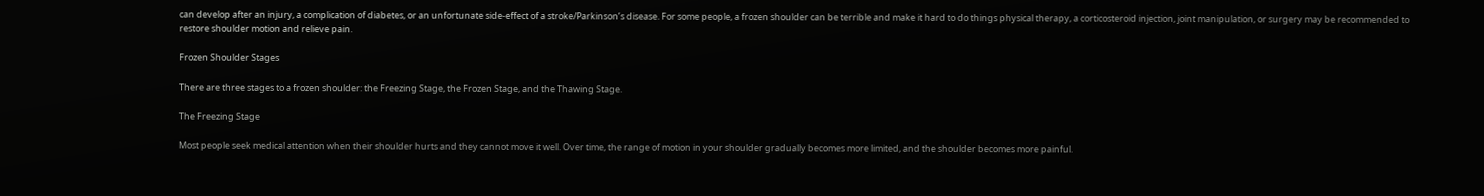can develop after an injury, a complication of diabetes, or an unfortunate side-effect of a stroke/Parkinson’s disease. For some people, a frozen shoulder can be terrible and make it hard to do things physical therapy, a corticosteroid injection, joint manipulation, or surgery may be recommended to restore shoulder motion and relieve pain.

Frozen Shoulder Stages

There are three stages to a frozen shoulder: the Freezing Stage, the Frozen Stage, and the Thawing Stage.

The Freezing Stage

Most people seek medical attention when their shoulder hurts and they cannot move it well. Over time, the range of motion in your shoulder gradually becomes more limited, and the shoulder becomes more painful.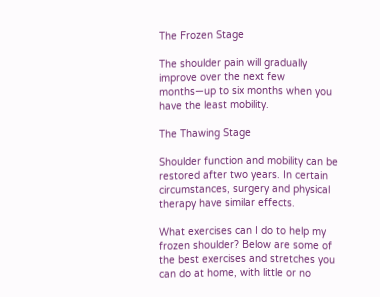The Frozen Stage

The shoulder pain will gradually improve over the next few months—up to six months when you have the least mobility.

The Thawing Stage

Shoulder function and mobility can be restored after two years. In certain circumstances, surgery and physical therapy have similar effects.

What exercises can I do to help my frozen shoulder? Below are some of the best exercises and stretches you can do at home, with little or no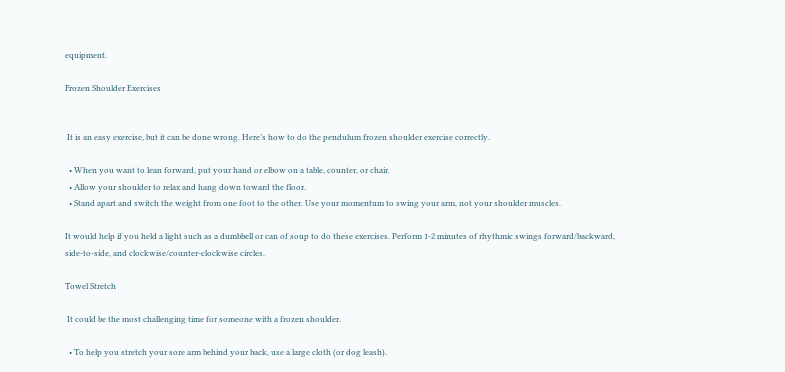equipment.

Frozen Shoulder Exercises


 It is an easy exercise, but it can be done wrong. Here’s how to do the pendulum frozen shoulder exercise correctly.

  • When you want to lean forward, put your hand or elbow on a table, counter, or chair.
  • Allow your shoulder to relax and hang down toward the floor.
  • Stand apart and switch the weight from one foot to the other. Use your momentum to swing your arm, not your shoulder muscles.

It would help if you held a light such as a dumbbell or can of soup to do these exercises. Perform 1-2 minutes of rhythmic swings forward/backward, side-to-side, and clockwise/counter-clockwise circles.

Towel Stretch

 It could be the most challenging time for someone with a frozen shoulder.

  • To help you stretch your sore arm behind your back, use a large cloth (or dog leash).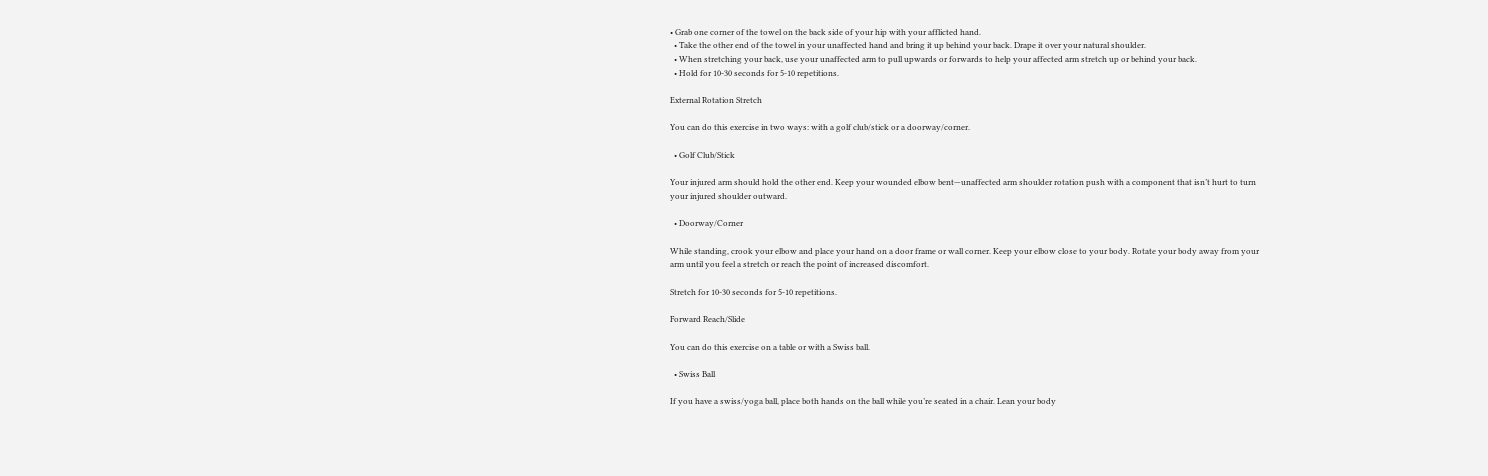• Grab one corner of the towel on the back side of your hip with your afflicted hand.
  • Take the other end of the towel in your unaffected hand and bring it up behind your back. Drape it over your natural shoulder.
  • When stretching your back, use your unaffected arm to pull upwards or forwards to help your affected arm stretch up or behind your back.
  • Hold for 10-30 seconds for 5-10 repetitions.

External Rotation Stretch

You can do this exercise in two ways: with a golf club/stick or a doorway/corner.

  • Golf Club/Stick

Your injured arm should hold the other end. Keep your wounded elbow bent—unaffected arm shoulder rotation push with a component that isn’t hurt to turn your injured shoulder outward.

  • Doorway/Corner

While standing, crook your elbow and place your hand on a door frame or wall corner. Keep your elbow close to your body. Rotate your body away from your arm until you feel a stretch or reach the point of increased discomfort.

Stretch for 10-30 seconds for 5-10 repetitions.

Forward Reach/Slide

You can do this exercise on a table or with a Swiss ball.

  • Swiss Ball

If you have a swiss/yoga ball, place both hands on the ball while you’re seated in a chair. Lean your body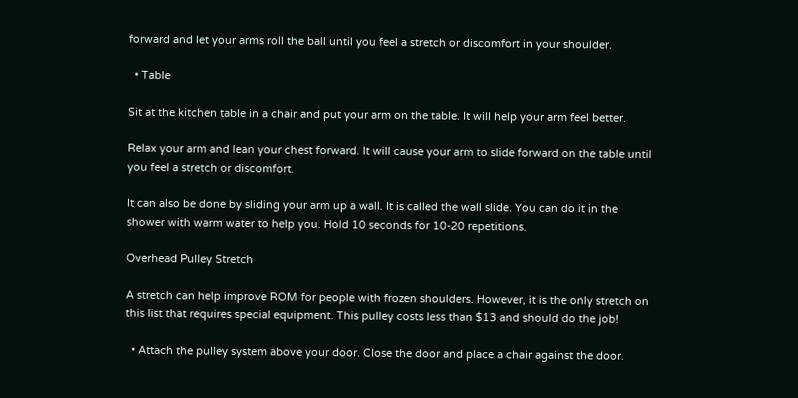forward and let your arms roll the ball until you feel a stretch or discomfort in your shoulder.

  • Table

Sit at the kitchen table in a chair and put your arm on the table. It will help your arm feel better.

Relax your arm and lean your chest forward. It will cause your arm to slide forward on the table until you feel a stretch or discomfort.

It can also be done by sliding your arm up a wall. It is called the wall slide. You can do it in the shower with warm water to help you. Hold 10 seconds for 10-20 repetitions.

Overhead Pulley Stretch

A stretch can help improve ROM for people with frozen shoulders. However, it is the only stretch on this list that requires special equipment. This pulley costs less than $13 and should do the job!

  • Attach the pulley system above your door. Close the door and place a chair against the door.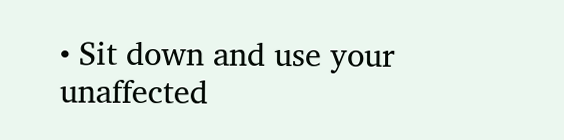• Sit down and use your unaffected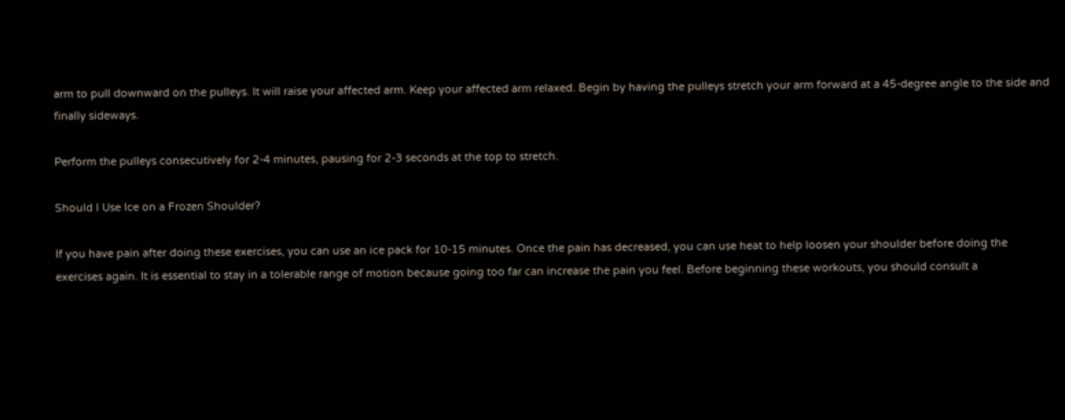arm to pull downward on the pulleys. It will raise your affected arm. Keep your affected arm relaxed. Begin by having the pulleys stretch your arm forward at a 45-degree angle to the side and finally sideways.

Perform the pulleys consecutively for 2-4 minutes, pausing for 2-3 seconds at the top to stretch.

Should I Use Ice on a Frozen Shoulder?

If you have pain after doing these exercises, you can use an ice pack for 10-15 minutes. Once the pain has decreased, you can use heat to help loosen your shoulder before doing the exercises again. It is essential to stay in a tolerable range of motion because going too far can increase the pain you feel. Before beginning these workouts, you should consult a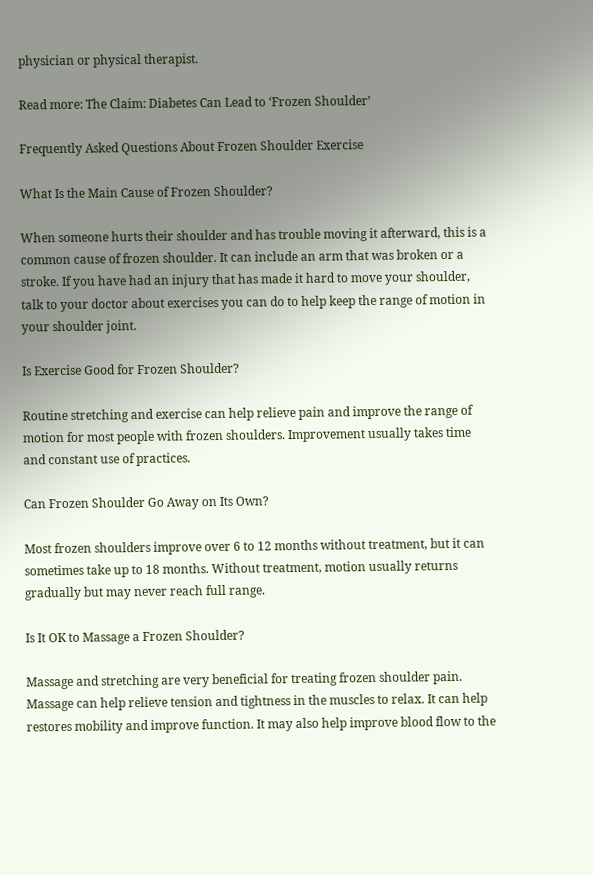physician or physical therapist.

Read more: The Claim: Diabetes Can Lead to ‘Frozen Shoulder’

Frequently Asked Questions About Frozen Shoulder Exercise

What Is the Main Cause of Frozen Shoulder?

When someone hurts their shoulder and has trouble moving it afterward, this is a common cause of frozen shoulder. It can include an arm that was broken or a stroke. If you have had an injury that has made it hard to move your shoulder, talk to your doctor about exercises you can do to help keep the range of motion in your shoulder joint.

Is Exercise Good for Frozen Shoulder?

Routine stretching and exercise can help relieve pain and improve the range of motion for most people with frozen shoulders. Improvement usually takes time and constant use of practices.

Can Frozen Shoulder Go Away on Its Own?

Most frozen shoulders improve over 6 to 12 months without treatment, but it can sometimes take up to 18 months. Without treatment, motion usually returns gradually but may never reach full range.

Is It OK to Massage a Frozen Shoulder?

Massage and stretching are very beneficial for treating frozen shoulder pain. Massage can help relieve tension and tightness in the muscles to relax. It can help restores mobility and improve function. It may also help improve blood flow to the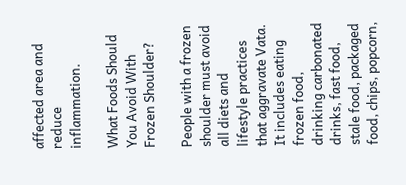affected area and reduce inflammation.

What Foods Should You Avoid With Frozen Shoulder?

People with a frozen shoulder must avoid all diets and lifestyle practices that aggravate Vata. It includes eating frozen food, drinking carbonated drinks, fast food, stale food, packaged food, chips, popcorn,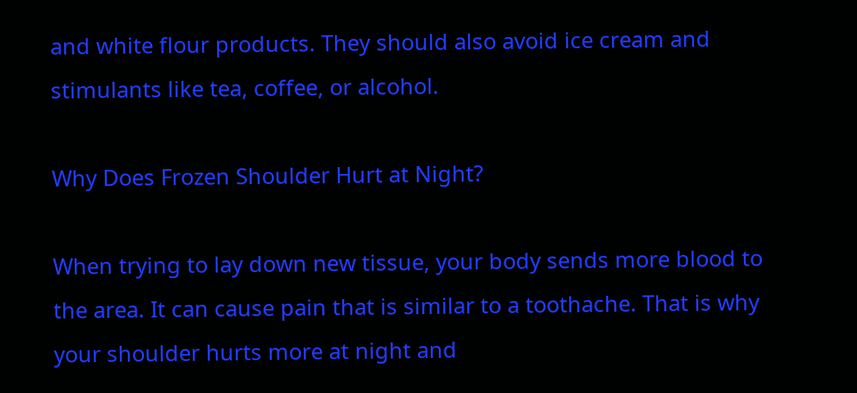and white flour products. They should also avoid ice cream and stimulants like tea, coffee, or alcohol.

Why Does Frozen Shoulder Hurt at Night?

When trying to lay down new tissue, your body sends more blood to the area. It can cause pain that is similar to a toothache. That is why your shoulder hurts more at night and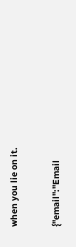when you lie on it.

{"email":"Email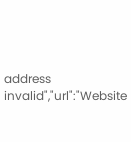address invalid","url":"Website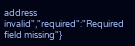address invalid","required":"Required field missing"}